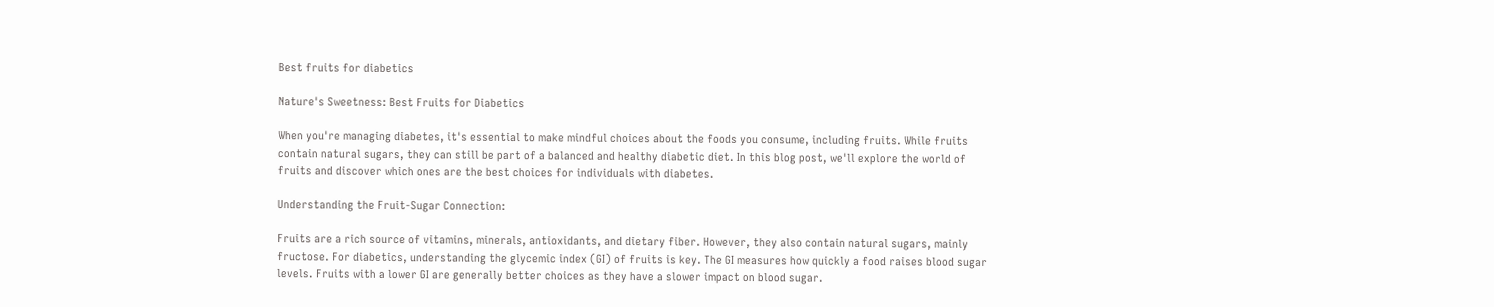Best fruits for diabetics

Nature's Sweetness: Best Fruits for Diabetics

When you're managing diabetes, it's essential to make mindful choices about the foods you consume, including fruits. While fruits contain natural sugars, they can still be part of a balanced and healthy diabetic diet. In this blog post, we'll explore the world of fruits and discover which ones are the best choices for individuals with diabetes.

Understanding the Fruit-Sugar Connection:

Fruits are a rich source of vitamins, minerals, antioxidants, and dietary fiber. However, they also contain natural sugars, mainly fructose. For diabetics, understanding the glycemic index (GI) of fruits is key. The GI measures how quickly a food raises blood sugar levels. Fruits with a lower GI are generally better choices as they have a slower impact on blood sugar.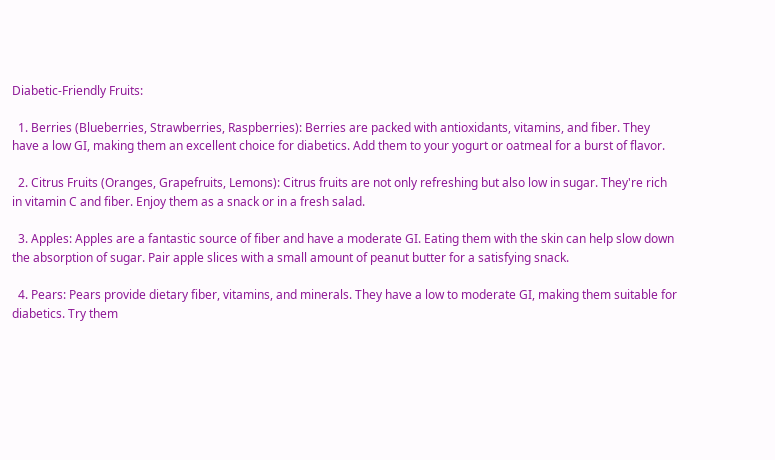Diabetic-Friendly Fruits:

  1. Berries (Blueberries, Strawberries, Raspberries): Berries are packed with antioxidants, vitamins, and fiber. They have a low GI, making them an excellent choice for diabetics. Add them to your yogurt or oatmeal for a burst of flavor.

  2. Citrus Fruits (Oranges, Grapefruits, Lemons): Citrus fruits are not only refreshing but also low in sugar. They're rich in vitamin C and fiber. Enjoy them as a snack or in a fresh salad.

  3. Apples: Apples are a fantastic source of fiber and have a moderate GI. Eating them with the skin can help slow down the absorption of sugar. Pair apple slices with a small amount of peanut butter for a satisfying snack.

  4. Pears: Pears provide dietary fiber, vitamins, and minerals. They have a low to moderate GI, making them suitable for diabetics. Try them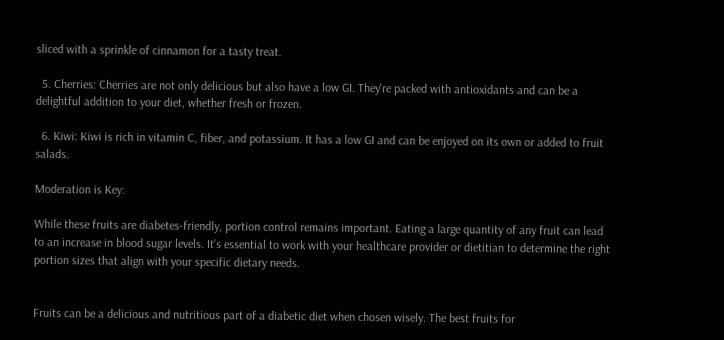sliced with a sprinkle of cinnamon for a tasty treat.

  5. Cherries: Cherries are not only delicious but also have a low GI. They're packed with antioxidants and can be a delightful addition to your diet, whether fresh or frozen.

  6. Kiwi: Kiwi is rich in vitamin C, fiber, and potassium. It has a low GI and can be enjoyed on its own or added to fruit salads.

Moderation is Key:

While these fruits are diabetes-friendly, portion control remains important. Eating a large quantity of any fruit can lead to an increase in blood sugar levels. It's essential to work with your healthcare provider or dietitian to determine the right portion sizes that align with your specific dietary needs.


Fruits can be a delicious and nutritious part of a diabetic diet when chosen wisely. The best fruits for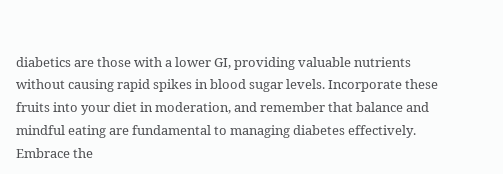diabetics are those with a lower GI, providing valuable nutrients without causing rapid spikes in blood sugar levels. Incorporate these fruits into your diet in moderation, and remember that balance and mindful eating are fundamental to managing diabetes effectively. Embrace the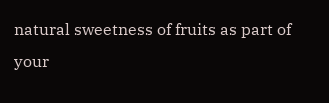natural sweetness of fruits as part of your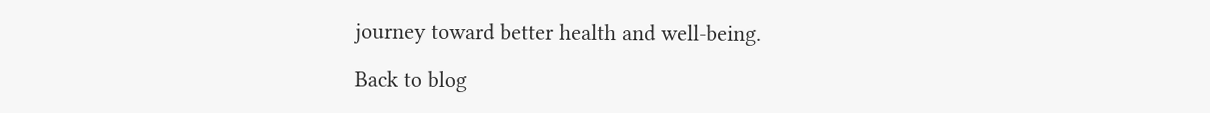journey toward better health and well-being.

Back to blog